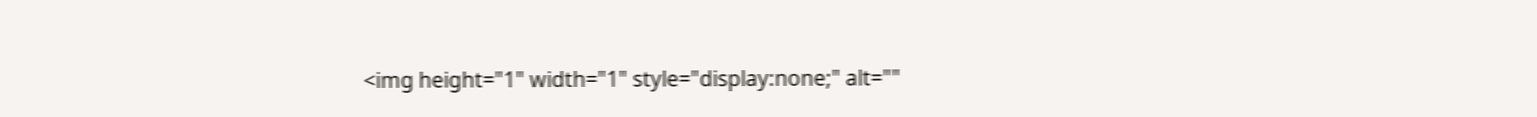<img height="1" width="1" style="display:none;" alt=""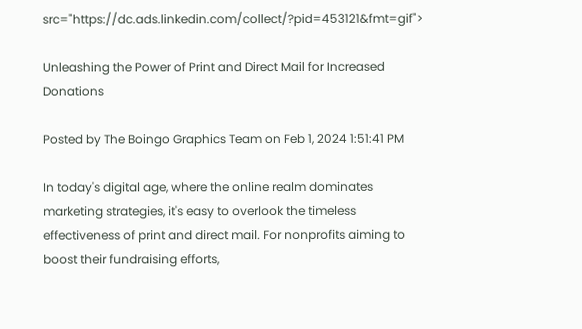src="https://dc.ads.linkedin.com/collect/?pid=453121&fmt=gif">

Unleashing the Power of Print and Direct Mail for Increased Donations

Posted by The Boingo Graphics Team on Feb 1, 2024 1:51:41 PM

In today's digital age, where the online realm dominates marketing strategies, it's easy to overlook the timeless effectiveness of print and direct mail. For nonprofits aiming to boost their fundraising efforts,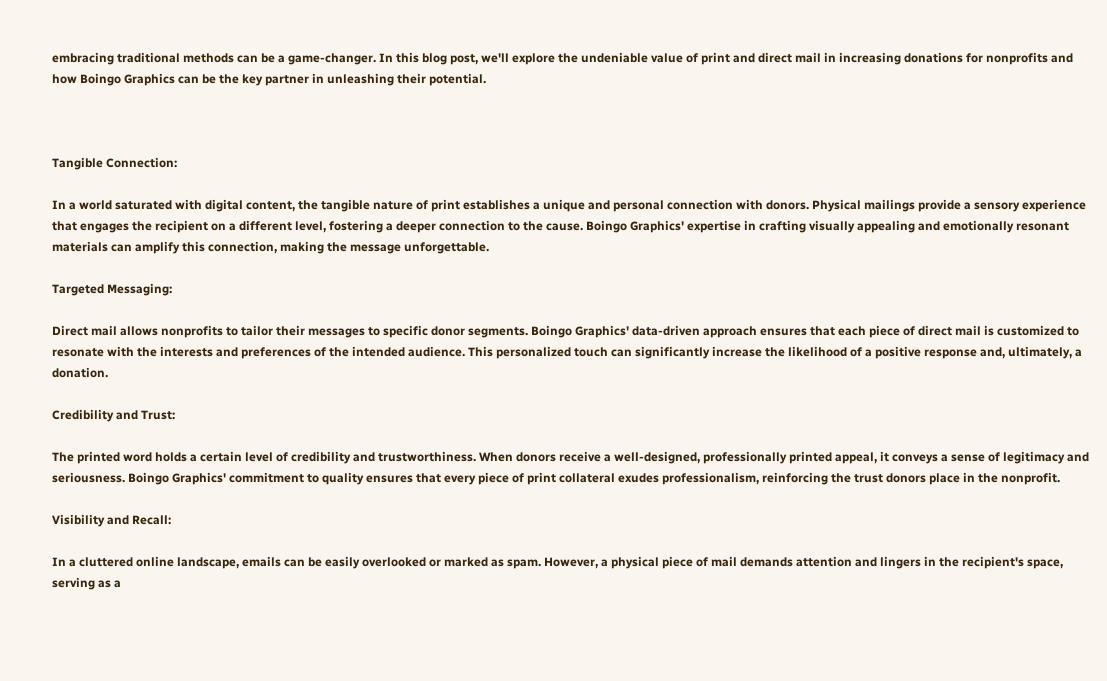embracing traditional methods can be a game-changer. In this blog post, we'll explore the undeniable value of print and direct mail in increasing donations for nonprofits and how Boingo Graphics can be the key partner in unleashing their potential.



Tangible Connection:

In a world saturated with digital content, the tangible nature of print establishes a unique and personal connection with donors. Physical mailings provide a sensory experience that engages the recipient on a different level, fostering a deeper connection to the cause. Boingo Graphics' expertise in crafting visually appealing and emotionally resonant materials can amplify this connection, making the message unforgettable.

Targeted Messaging:

Direct mail allows nonprofits to tailor their messages to specific donor segments. Boingo Graphics' data-driven approach ensures that each piece of direct mail is customized to resonate with the interests and preferences of the intended audience. This personalized touch can significantly increase the likelihood of a positive response and, ultimately, a donation.

Credibility and Trust:

The printed word holds a certain level of credibility and trustworthiness. When donors receive a well-designed, professionally printed appeal, it conveys a sense of legitimacy and seriousness. Boingo Graphics' commitment to quality ensures that every piece of print collateral exudes professionalism, reinforcing the trust donors place in the nonprofit.

Visibility and Recall:

In a cluttered online landscape, emails can be easily overlooked or marked as spam. However, a physical piece of mail demands attention and lingers in the recipient's space, serving as a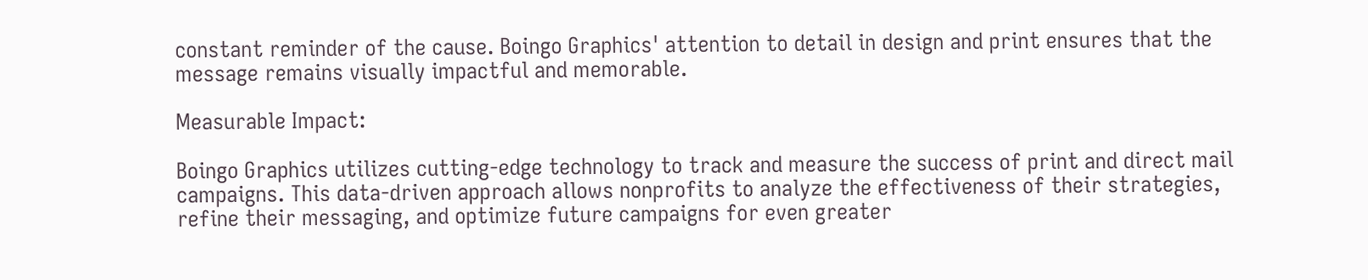constant reminder of the cause. Boingo Graphics' attention to detail in design and print ensures that the message remains visually impactful and memorable.

Measurable Impact:

Boingo Graphics utilizes cutting-edge technology to track and measure the success of print and direct mail campaigns. This data-driven approach allows nonprofits to analyze the effectiveness of their strategies, refine their messaging, and optimize future campaigns for even greater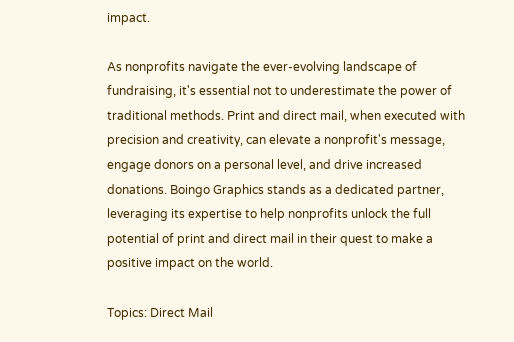impact.

As nonprofits navigate the ever-evolving landscape of fundraising, it's essential not to underestimate the power of traditional methods. Print and direct mail, when executed with precision and creativity, can elevate a nonprofit's message, engage donors on a personal level, and drive increased donations. Boingo Graphics stands as a dedicated partner, leveraging its expertise to help nonprofits unlock the full potential of print and direct mail in their quest to make a positive impact on the world.

Topics: Direct Mail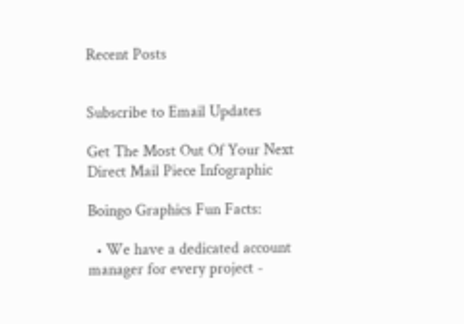Recent Posts


Subscribe to Email Updates

Get The Most Out Of Your Next Direct Mail Piece Infographic

Boingo Graphics Fun Facts:

  • We have a dedicated account manager for every project -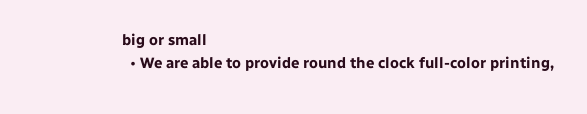big or small
  • We are able to provide round the clock full-color printing,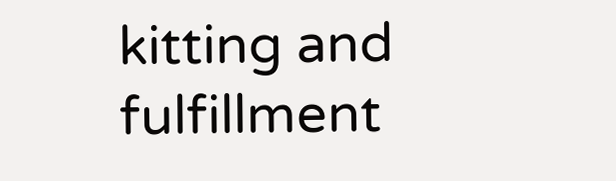kitting and fulfillment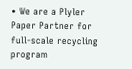• We are a Plyler Paper Partner for full-scale recycling program